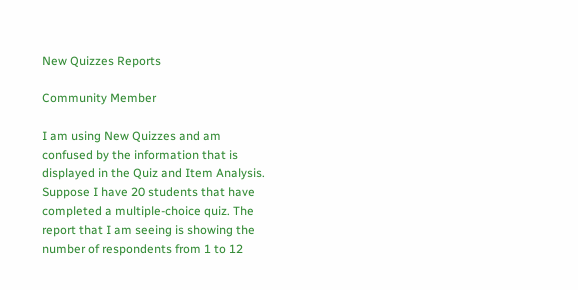New Quizzes Reports

Community Member

I am using New Quizzes and am confused by the information that is displayed in the Quiz and Item Analysis. Suppose I have 20 students that have completed a multiple-choice quiz. The report that I am seeing is showing the number of respondents from 1 to 12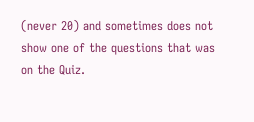(never 20) and sometimes does not show one of the questions that was on the Quiz.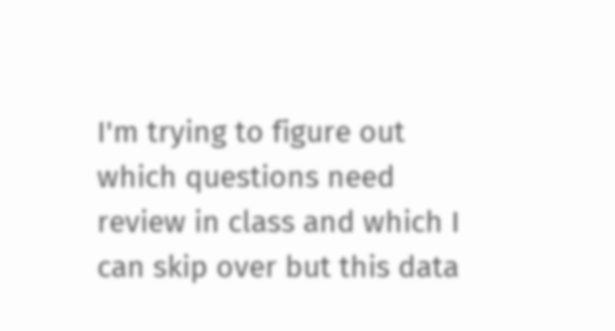I'm trying to figure out which questions need review in class and which I can skip over but this data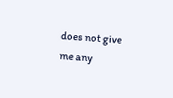does not give me any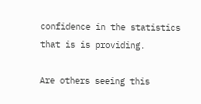confidence in the statistics that is is providing.

Are others seeing this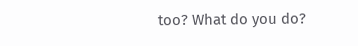too? What do you do?